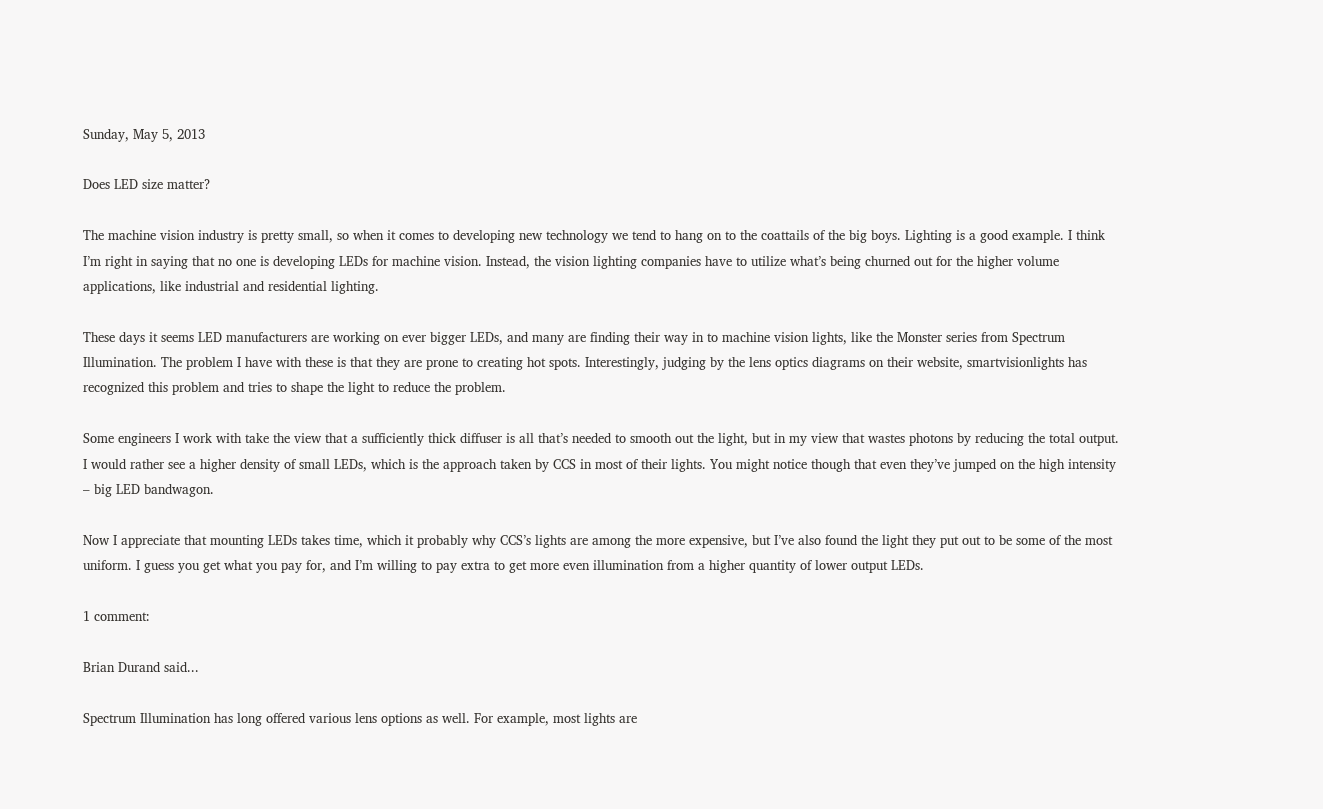Sunday, May 5, 2013

Does LED size matter?

The machine vision industry is pretty small, so when it comes to developing new technology we tend to hang on to the coattails of the big boys. Lighting is a good example. I think I’m right in saying that no one is developing LEDs for machine vision. Instead, the vision lighting companies have to utilize what’s being churned out for the higher volume applications, like industrial and residential lighting.

These days it seems LED manufacturers are working on ever bigger LEDs, and many are finding their way in to machine vision lights, like the Monster series from Spectrum Illumination. The problem I have with these is that they are prone to creating hot spots. Interestingly, judging by the lens optics diagrams on their website, smartvisionlights has recognized this problem and tries to shape the light to reduce the problem.

Some engineers I work with take the view that a sufficiently thick diffuser is all that’s needed to smooth out the light, but in my view that wastes photons by reducing the total output. I would rather see a higher density of small LEDs, which is the approach taken by CCS in most of their lights. You might notice though that even they’ve jumped on the high intensity – big LED bandwagon.

Now I appreciate that mounting LEDs takes time, which it probably why CCS’s lights are among the more expensive, but I’ve also found the light they put out to be some of the most uniform. I guess you get what you pay for, and I’m willing to pay extra to get more even illumination from a higher quantity of lower output LEDs.

1 comment:

Brian Durand said...

Spectrum Illumination has long offered various lens options as well. For example, most lights are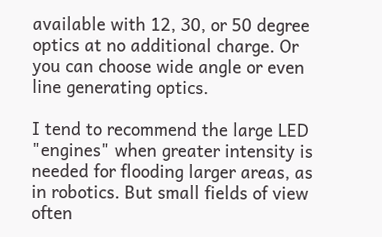available with 12, 30, or 50 degree optics at no additional charge. Or you can choose wide angle or even line generating optics.

I tend to recommend the large LED "engines" when greater intensity is needed for flooding larger areas, as in robotics. But small fields of view often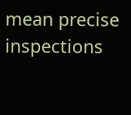mean precise inspections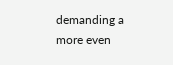demanding a more even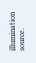illumination source.